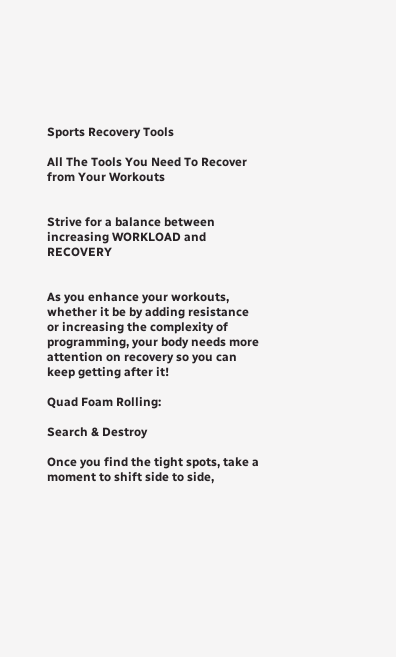Sports Recovery Tools

All The Tools You Need To Recover from Your Workouts


Strive for a balance between increasing WORKLOAD and RECOVERY


As you enhance your workouts, whether it be by adding resistance or increasing the complexity of programming, your body needs more attention on recovery so you can keep getting after it!

Quad Foam Rolling:

Search & Destroy

Once you find the tight spots, take a moment to shift side to side,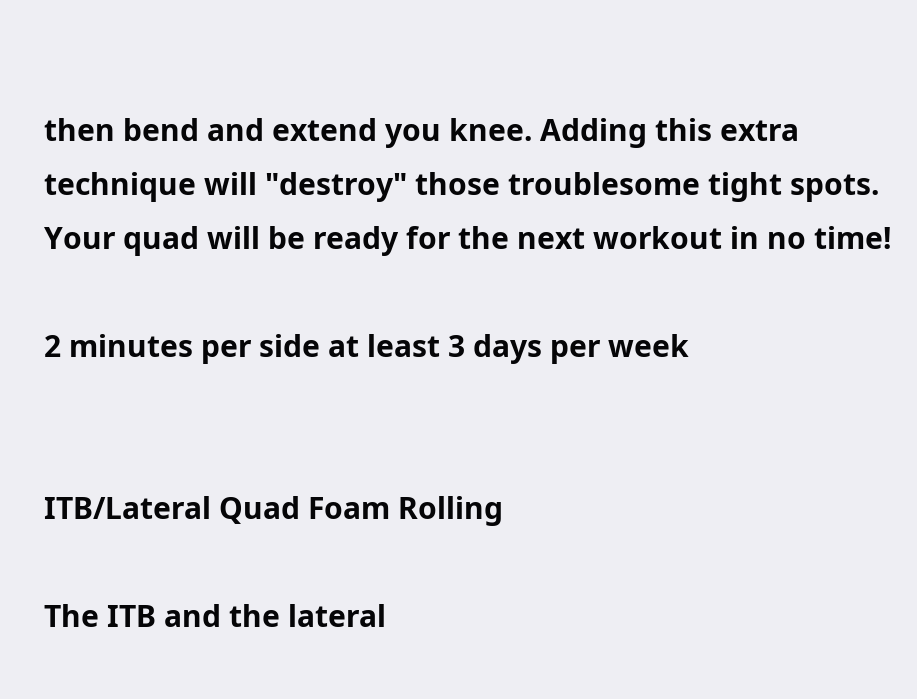then bend and extend you knee. Adding this extra technique will "destroy" those troublesome tight spots. Your quad will be ready for the next workout in no time!

2 minutes per side at least 3 days per week


ITB/Lateral Quad Foam Rolling

The ITB and the lateral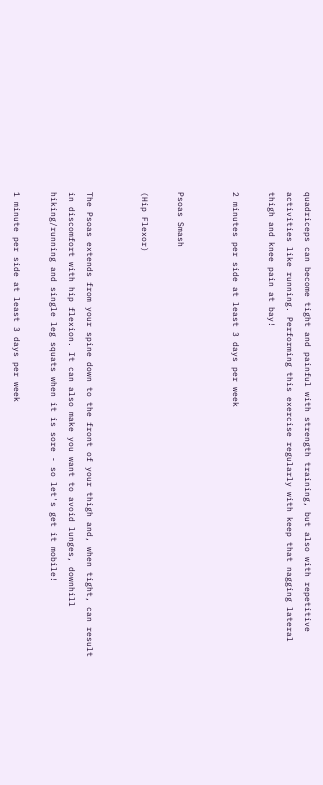quadriceps can become tight and painful with strength training, but also with repetitive activities like running. Performing this exercise regularly with keep that nagging lateral thigh and knee pain at bay!

2 minutes per side at least 3 days per week


Psoas Smash

(Hip Flexor)


The Psoas extends from your spine down to the front of your thigh and, when tight, can result in discomfort with hip flexion. It can also make you want to avoid lunges, downhill hiking/running and single leg squats when it is sore - so let's get it mobile!

1 minute per side at least 3 days per week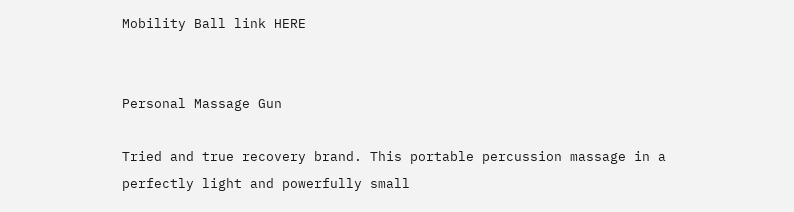Mobility Ball link HERE


Personal Massage Gun

Tried and true recovery brand. This portable percussion massage in a perfectly light and powerfully small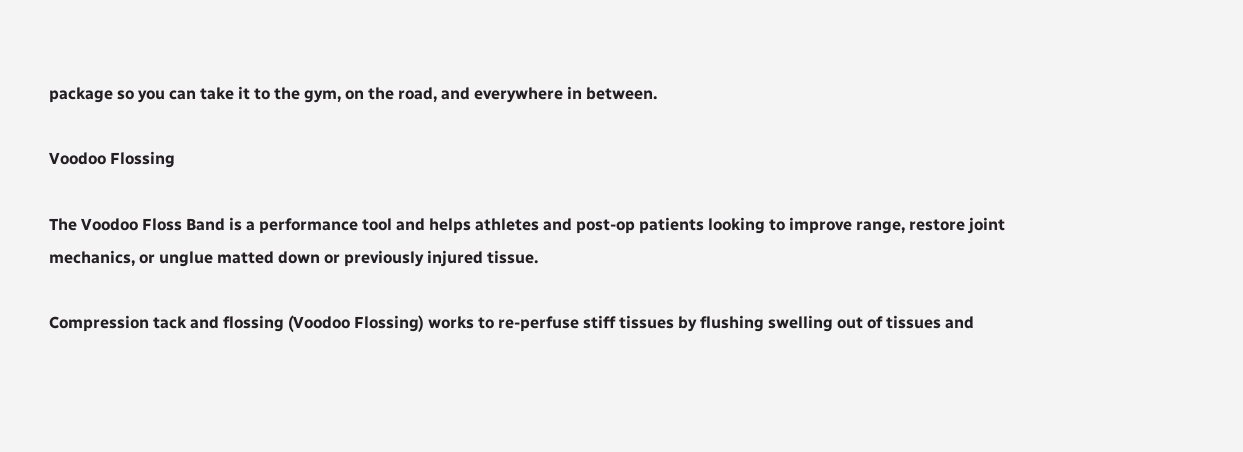package so you can take it to the gym, on the road, and everywhere in between.

Voodoo Flossing

The Voodoo Floss Band is a performance tool and helps athletes and post-op patients looking to improve range, restore joint mechanics, or unglue matted down or previously injured tissue.

Compression tack and flossing (Voodoo Flossing) works to re-perfuse stiff tissues by flushing swelling out of tissues and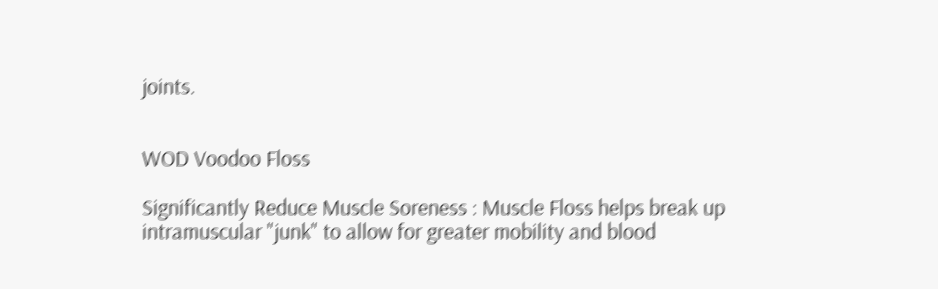joints.


WOD Voodoo Floss

Significantly Reduce Muscle Soreness : Muscle Floss helps break up intramuscular "junk" to allow for greater mobility and blood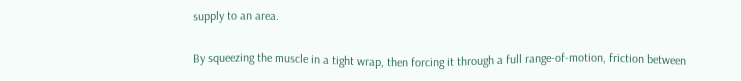supply to an area.

By squeezing the muscle in a tight wrap, then forcing it through a full range-of-motion, friction between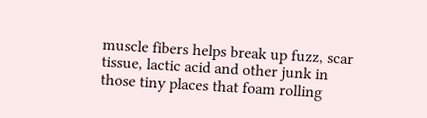muscle fibers helps break up fuzz, scar tissue, lactic acid and other junk in those tiny places that foam rolling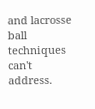and lacrosse ball techniques can't address.